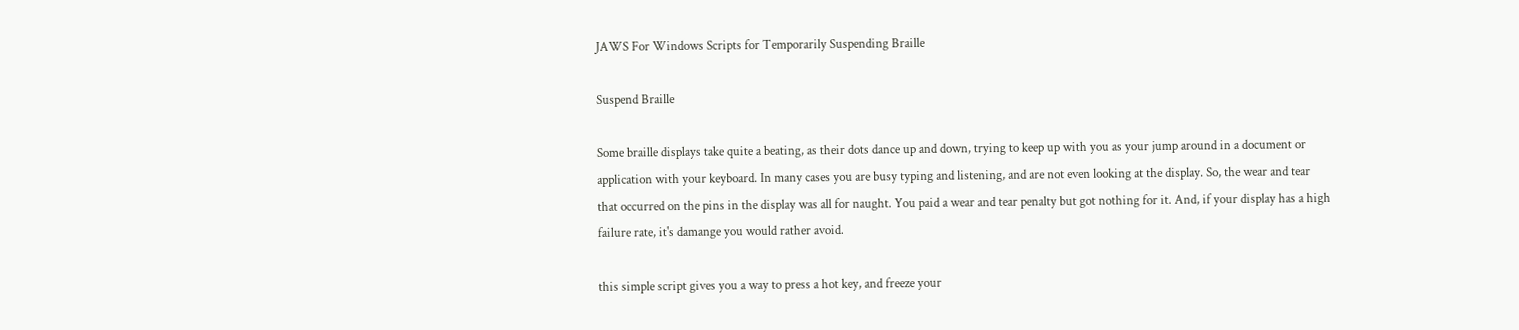JAWS For Windows Scripts for Temporarily Suspending Braille

Suspend Braille

Some braille displays take quite a beating, as their dots dance up and down, trying to keep up with you as your jump around in a document or application with your keyboard. In many cases you are busy typing and listening, and are not even looking at the display. So, the wear and tear that occurred on the pins in the display was all for naught. You paid a wear and tear penalty but got nothing for it. And, if your display has a high failure rate, it's damange you would rather avoid.

this simple script gives you a way to press a hot key, and freeze your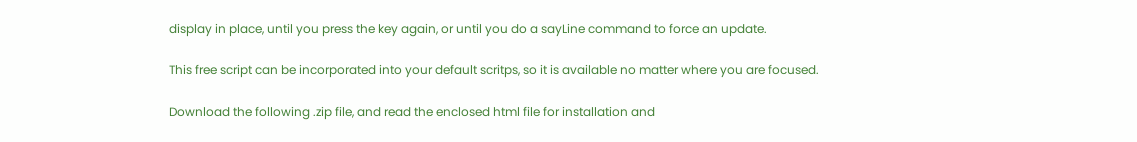display in place, until you press the key again, or until you do a sayLine command to force an update.

This free script can be incorporated into your default scritps, so it is available no matter where you are focused.

Download the following .zip file, and read the enclosed html file for installation and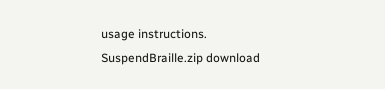usage instructions. SuspendBraille.zip download